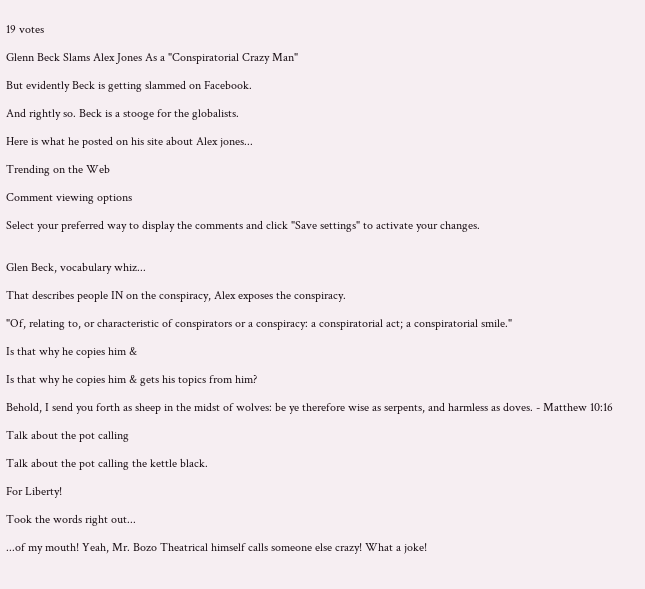19 votes

Glenn Beck Slams Alex Jones As a "Conspiratorial Crazy Man"

But evidently Beck is getting slammed on Facebook.

And rightly so. Beck is a stooge for the globalists.

Here is what he posted on his site about Alex jones...

Trending on the Web

Comment viewing options

Select your preferred way to display the comments and click "Save settings" to activate your changes.


Glen Beck, vocabulary whiz...

That describes people IN on the conspiracy, Alex exposes the conspiracy.

"Of, relating to, or characteristic of conspirators or a conspiracy: a conspiratorial act; a conspiratorial smile."

Is that why he copies him &

Is that why he copies him & gets his topics from him?

Behold, I send you forth as sheep in the midst of wolves: be ye therefore wise as serpents, and harmless as doves. - Matthew 10:16

Talk about the pot calling

Talk about the pot calling the kettle black.

For Liberty!

Took the words right out...

...of my mouth! Yeah, Mr. Bozo Theatrical himself calls someone else crazy! What a joke!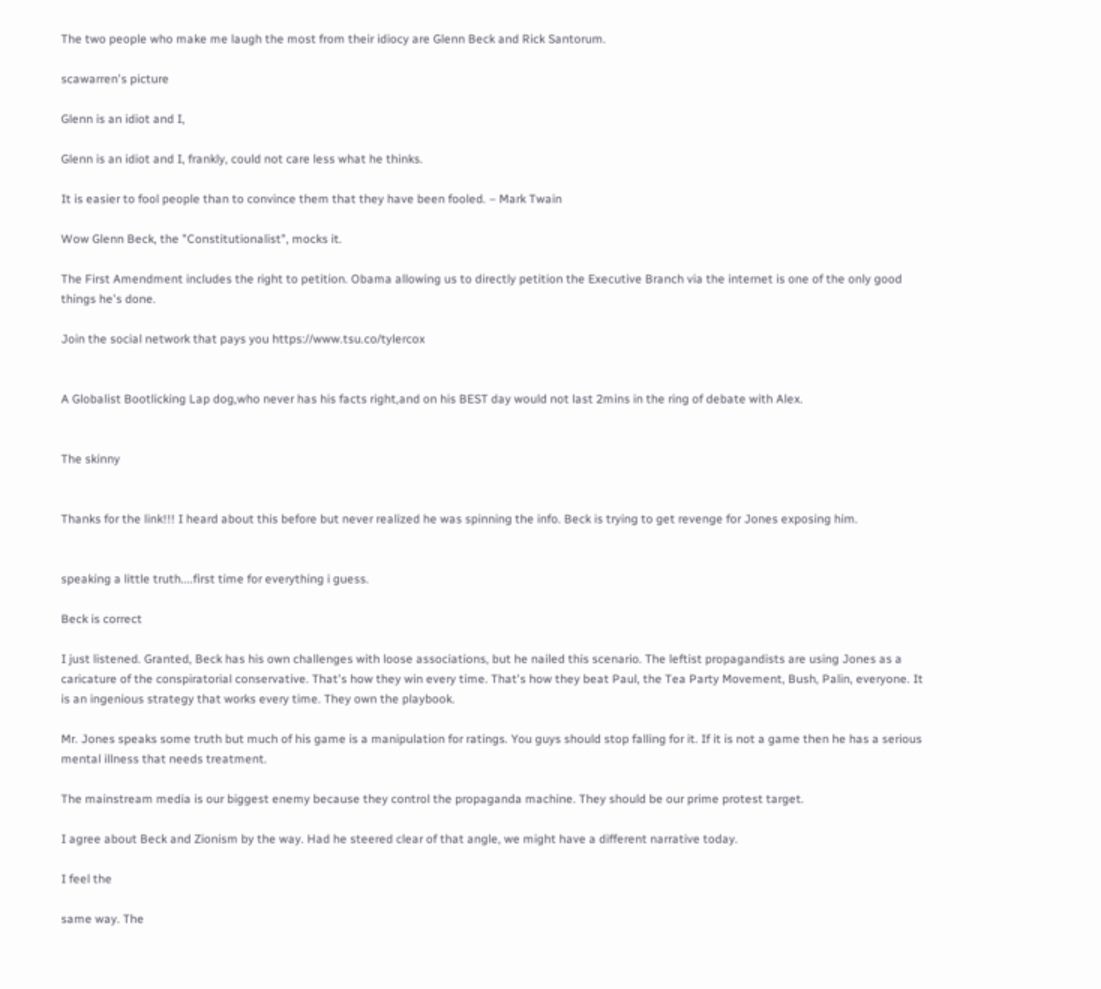The two people who make me laugh the most from their idiocy are Glenn Beck and Rick Santorum.

scawarren's picture

Glenn is an idiot and I,

Glenn is an idiot and I, frankly, could not care less what he thinks.

It is easier to fool people than to convince them that they have been fooled. – Mark Twain

Wow Glenn Beck, the "Constitutionalist", mocks it.

The First Amendment includes the right to petition. Obama allowing us to directly petition the Executive Branch via the internet is one of the only good things he's done.

Join the social network that pays you https://www.tsu.co/tylercox


A Globalist Bootlicking Lap dog,who never has his facts right,and on his BEST day would not last 2mins in the ring of debate with Alex.


The skinny


Thanks for the link!!! I heard about this before but never realized he was spinning the info. Beck is trying to get revenge for Jones exposing him.


speaking a little truth....first time for everything i guess.

Beck is correct

I just listened. Granted, Beck has his own challenges with loose associations, but he nailed this scenario. The leftist propagandists are using Jones as a caricature of the conspiratorial conservative. That's how they win every time. That's how they beat Paul, the Tea Party Movement, Bush, Palin, everyone. It is an ingenious strategy that works every time. They own the playbook.

Mr. Jones speaks some truth but much of his game is a manipulation for ratings. You guys should stop falling for it. If it is not a game then he has a serious mental illness that needs treatment.

The mainstream media is our biggest enemy because they control the propaganda machine. They should be our prime protest target.

I agree about Beck and Zionism by the way. Had he steered clear of that angle, we might have a different narrative today.

I feel the

same way. The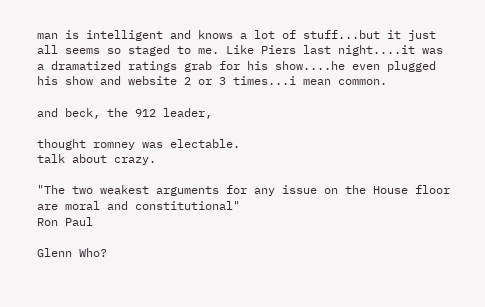man is intelligent and knows a lot of stuff...but it just all seems so staged to me. Like Piers last night....it was a dramatized ratings grab for his show....he even plugged his show and website 2 or 3 times...i mean common.

and beck, the 912 leader,

thought romney was electable.
talk about crazy.

"The two weakest arguments for any issue on the House floor are moral and constitutional"
Ron Paul

Glenn Who?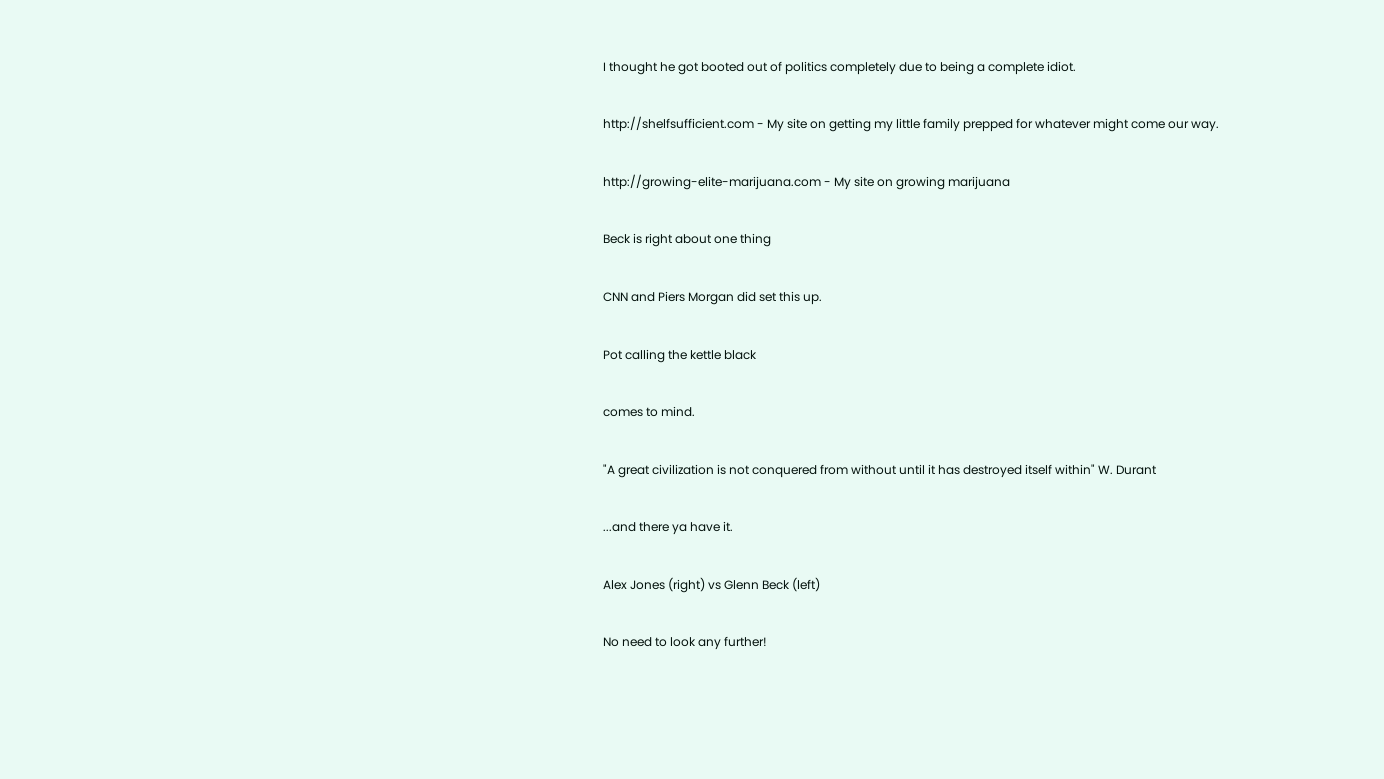I thought he got booted out of politics completely due to being a complete idiot.

http://shelfsufficient.com - My site on getting my little family prepped for whatever might come our way.

http://growing-elite-marijuana.com - My site on growing marijuana

Beck is right about one thing

CNN and Piers Morgan did set this up.

Pot calling the kettle black

comes to mind.

"A great civilization is not conquered from without until it has destroyed itself within" W. Durant

...and there ya have it.

Alex Jones (right) vs Glenn Beck (left)

No need to look any further!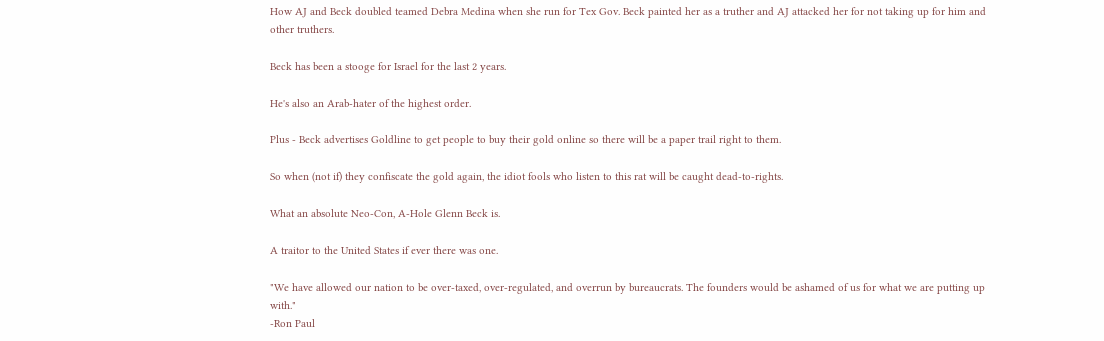How AJ and Beck doubled teamed Debra Medina when she run for Tex Gov. Beck painted her as a truther and AJ attacked her for not taking up for him and other truthers.

Beck has been a stooge for Israel for the last 2 years.

He's also an Arab-hater of the highest order.

Plus - Beck advertises Goldline to get people to buy their gold online so there will be a paper trail right to them.

So when (not if) they confiscate the gold again, the idiot fools who listen to this rat will be caught dead-to-rights.

What an absolute Neo-Con, A-Hole Glenn Beck is.

A traitor to the United States if ever there was one.

"We have allowed our nation to be over-taxed, over-regulated, and overrun by bureaucrats. The founders would be ashamed of us for what we are putting up with."
-Ron Paul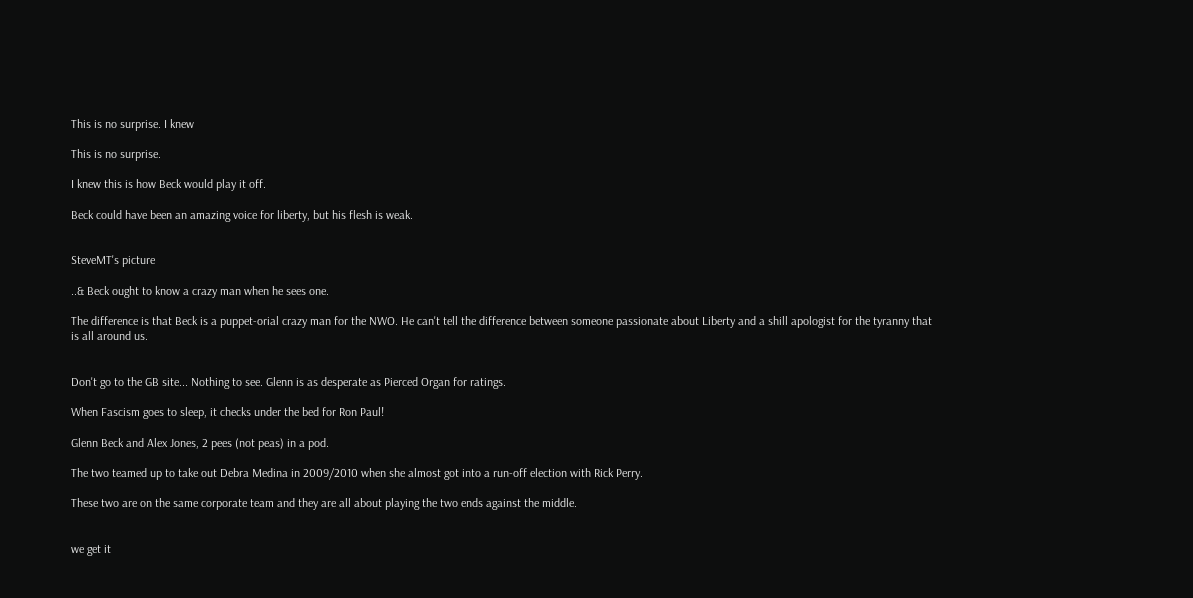This is no surprise. I knew

This is no surprise.

I knew this is how Beck would play it off.

Beck could have been an amazing voice for liberty, but his flesh is weak.


SteveMT's picture

..& Beck ought to know a crazy man when he sees one.

The difference is that Beck is a puppet-orial crazy man for the NWO. He can't tell the difference between someone passionate about Liberty and a shill apologist for the tyranny that is all around us.


Don't go to the GB site... Nothing to see. Glenn is as desperate as Pierced Organ for ratings.

When Fascism goes to sleep, it checks under the bed for Ron Paul!

Glenn Beck and Alex Jones, 2 pees (not peas) in a pod.

The two teamed up to take out Debra Medina in 2009/2010 when she almost got into a run-off election with Rick Perry.

These two are on the same corporate team and they are all about playing the two ends against the middle.


we get it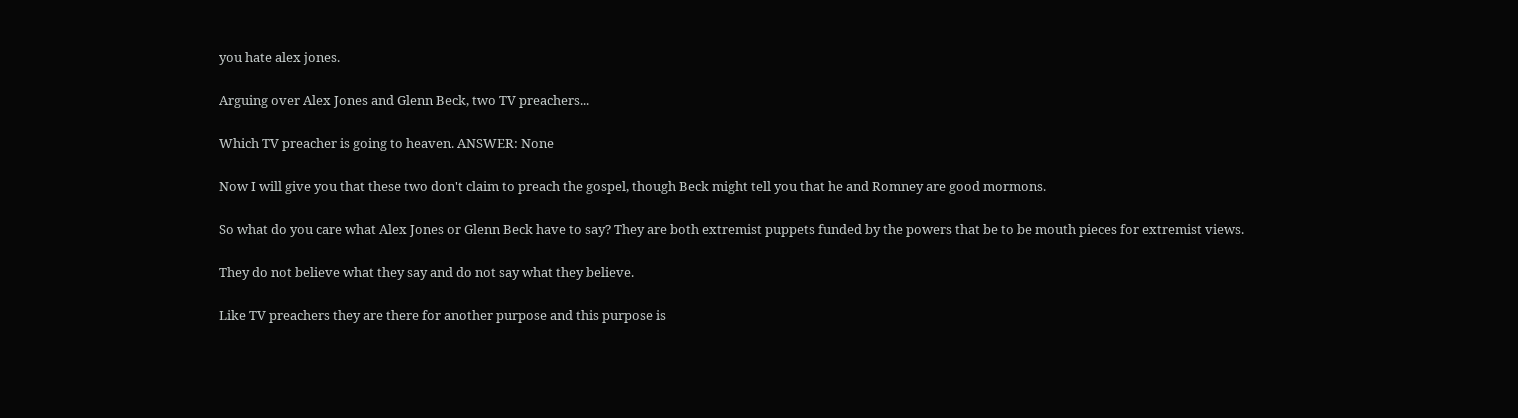you hate alex jones.

Arguing over Alex Jones and Glenn Beck, two TV preachers...

Which TV preacher is going to heaven. ANSWER: None

Now I will give you that these two don't claim to preach the gospel, though Beck might tell you that he and Romney are good mormons.

So what do you care what Alex Jones or Glenn Beck have to say? They are both extremist puppets funded by the powers that be to be mouth pieces for extremist views.

They do not believe what they say and do not say what they believe.

Like TV preachers they are there for another purpose and this purpose is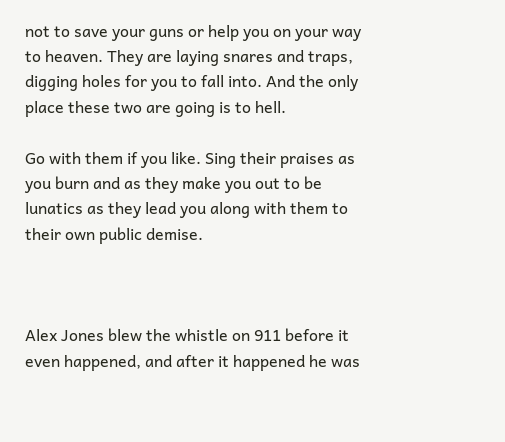not to save your guns or help you on your way to heaven. They are laying snares and traps, digging holes for you to fall into. And the only place these two are going is to hell.

Go with them if you like. Sing their praises as you burn and as they make you out to be lunatics as they lead you along with them to their own public demise.



Alex Jones blew the whistle on 911 before it even happened, and after it happened he was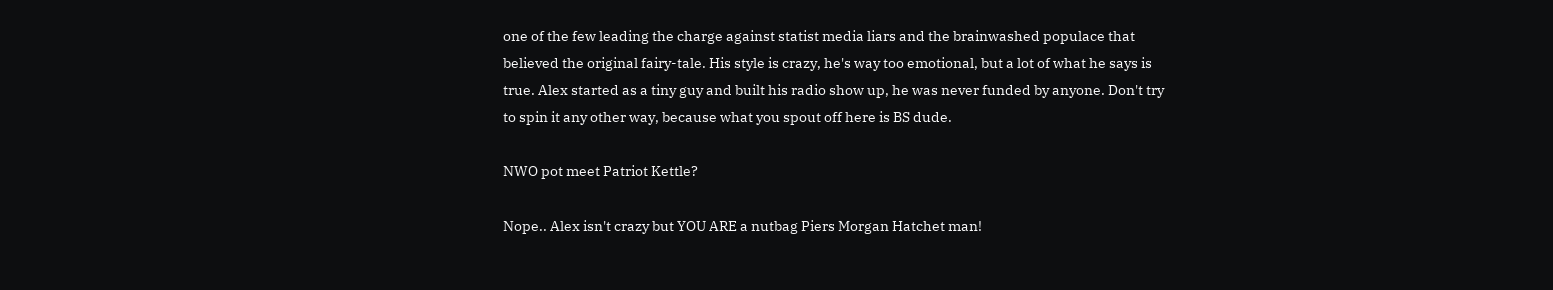one of the few leading the charge against statist media liars and the brainwashed populace that believed the original fairy-tale. His style is crazy, he's way too emotional, but a lot of what he says is true. Alex started as a tiny guy and built his radio show up, he was never funded by anyone. Don't try to spin it any other way, because what you spout off here is BS dude.

NWO pot meet Patriot Kettle?

Nope.. Alex isn't crazy but YOU ARE a nutbag Piers Morgan Hatchet man!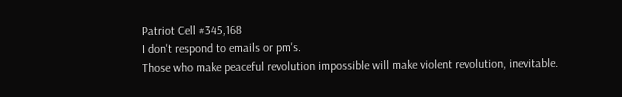Patriot Cell #345,168
I don't respond to emails or pm's.
Those who make peaceful revolution impossible will make violent revolution, inevitable.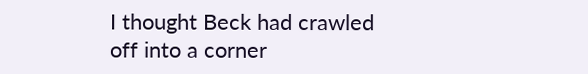I thought Beck had crawled off into a corner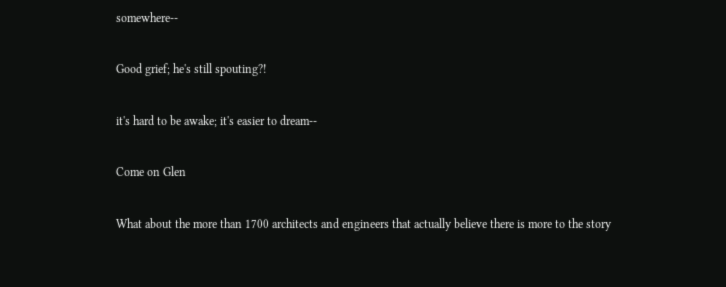somewhere--

Good grief; he's still spouting?!

it's hard to be awake; it's easier to dream--

Come on Glen

What about the more than 1700 architects and engineers that actually believe there is more to the story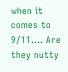when it comes to 9/11.... Are they nutty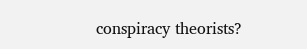conspiracy theorists?